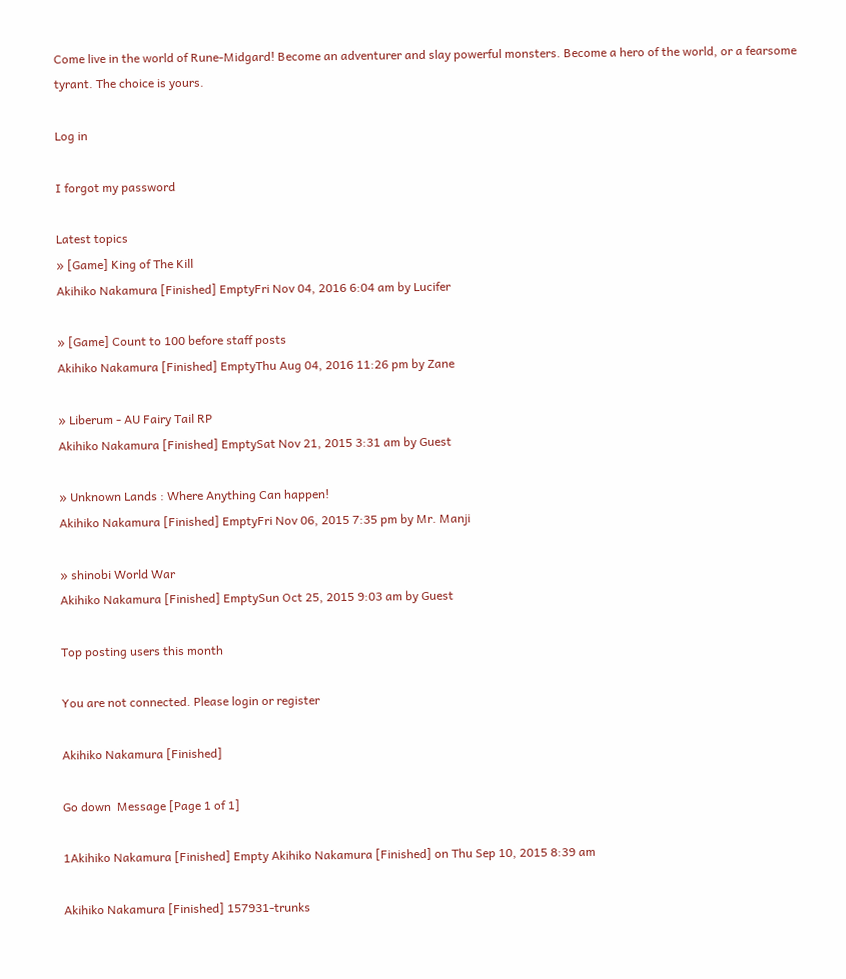Come live in the world of Rune-Midgard! Become an adventurer and slay powerful monsters. Become a hero of the world, or a fearsome tyrant. The choice is yours.

Log in

I forgot my password

Latest topics
» [Game] King of The Kill
Akihiko Nakamura [Finished] EmptyFri Nov 04, 2016 6:04 am by Lucifer

» [Game] Count to 100 before staff posts
Akihiko Nakamura [Finished] EmptyThu Aug 04, 2016 11:26 pm by Zane

» Liberum - AU Fairy Tail RP
Akihiko Nakamura [Finished] EmptySat Nov 21, 2015 3:31 am by Guest

» Unknown Lands : Where Anything Can happen!
Akihiko Nakamura [Finished] EmptyFri Nov 06, 2015 7:35 pm by Mr. Manji

» shinobi World War
Akihiko Nakamura [Finished] EmptySun Oct 25, 2015 9:03 am by Guest

Top posting users this month

You are not connected. Please login or register

Akihiko Nakamura [Finished]

Go down  Message [Page 1 of 1]

1Akihiko Nakamura [Finished] Empty Akihiko Nakamura [Finished] on Thu Sep 10, 2015 8:39 am

Akihiko Nakamura [Finished] 157931-trunks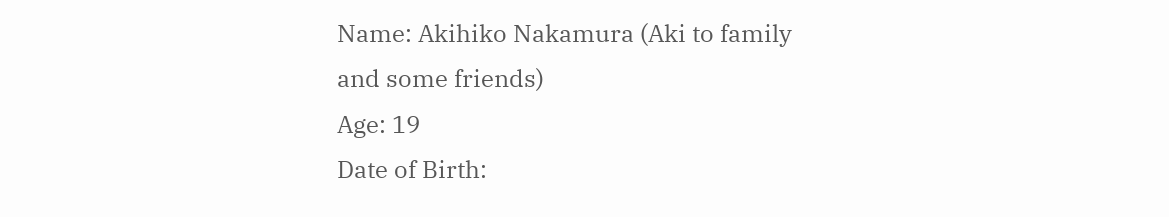Name: Akihiko Nakamura (Aki to family and some friends)
Age: 19
Date of Birth: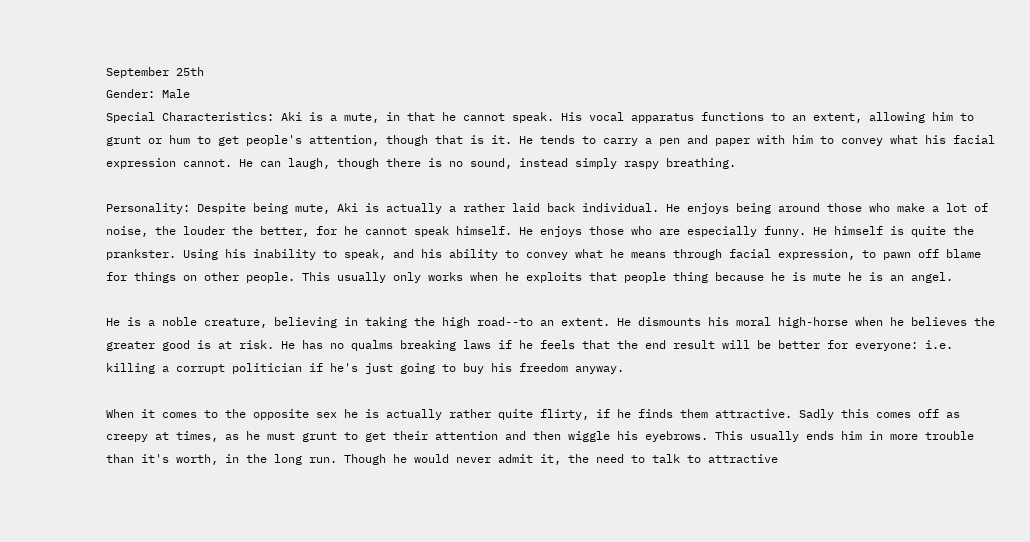September 25th
Gender: Male
Special Characteristics: Aki is a mute, in that he cannot speak. His vocal apparatus functions to an extent, allowing him to grunt or hum to get people's attention, though that is it. He tends to carry a pen and paper with him to convey what his facial expression cannot. He can laugh, though there is no sound, instead simply raspy breathing.

Personality: Despite being mute, Aki is actually a rather laid back individual. He enjoys being around those who make a lot of noise, the louder the better, for he cannot speak himself. He enjoys those who are especially funny. He himself is quite the prankster. Using his inability to speak, and his ability to convey what he means through facial expression, to pawn off blame for things on other people. This usually only works when he exploits that people thing because he is mute he is an angel.

He is a noble creature, believing in taking the high road--to an extent. He dismounts his moral high-horse when he believes the greater good is at risk. He has no qualms breaking laws if he feels that the end result will be better for everyone: i.e. killing a corrupt politician if he's just going to buy his freedom anyway.

When it comes to the opposite sex he is actually rather quite flirty, if he finds them attractive. Sadly this comes off as creepy at times, as he must grunt to get their attention and then wiggle his eyebrows. This usually ends him in more trouble than it's worth, in the long run. Though he would never admit it, the need to talk to attractive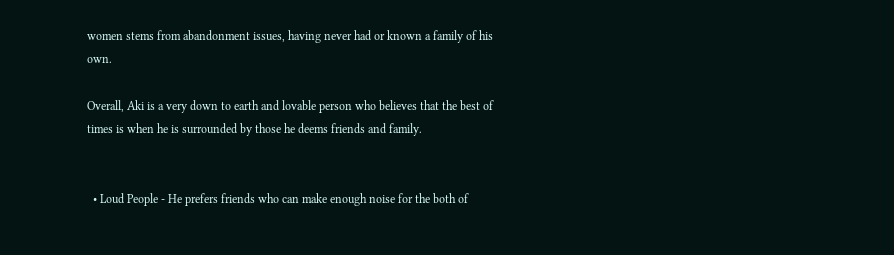women stems from abandonment issues, having never had or known a family of his own.

Overall, Aki is a very down to earth and lovable person who believes that the best of times is when he is surrounded by those he deems friends and family.


  • Loud People - He prefers friends who can make enough noise for the both of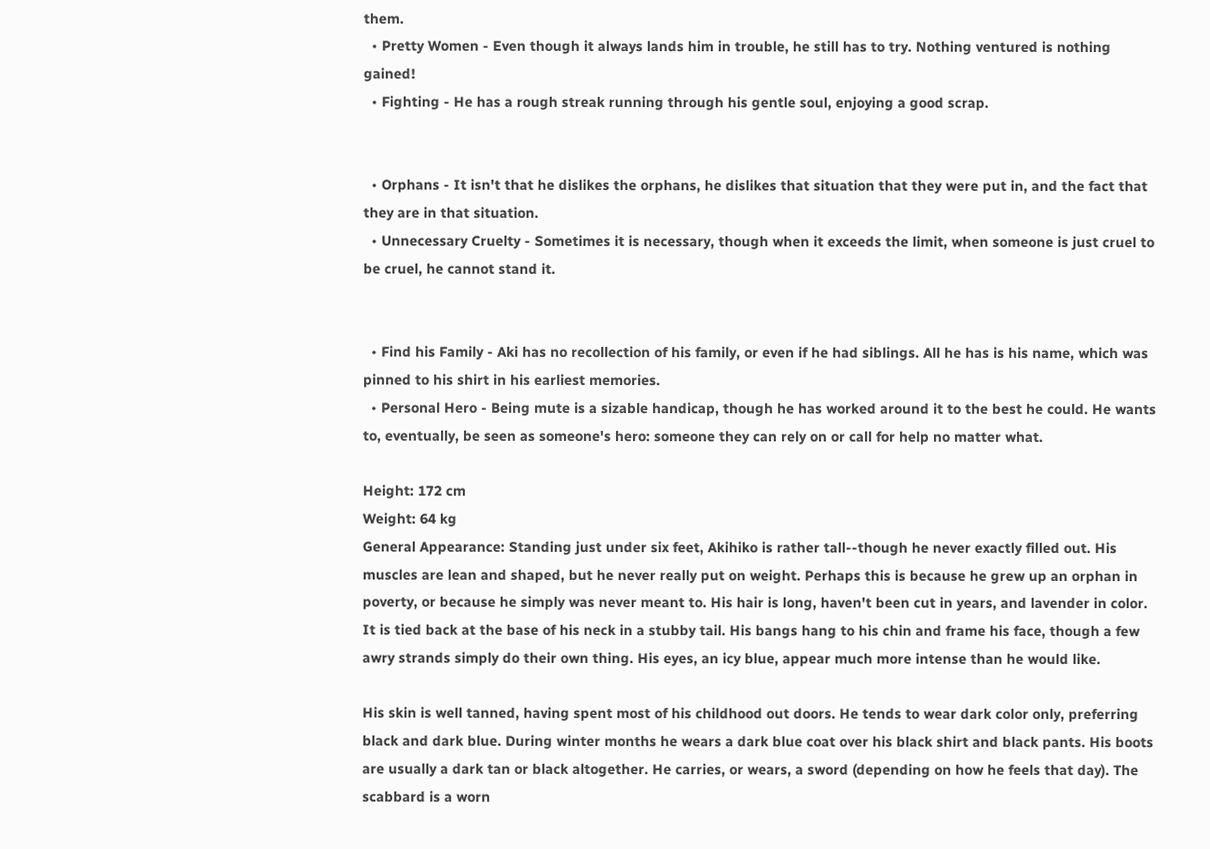them.
  • Pretty Women - Even though it always lands him in trouble, he still has to try. Nothing ventured is nothing gained!
  • Fighting - He has a rough streak running through his gentle soul, enjoying a good scrap.


  • Orphans - It isn't that he dislikes the orphans, he dislikes that situation that they were put in, and the fact that they are in that situation.
  • Unnecessary Cruelty - Sometimes it is necessary, though when it exceeds the limit, when someone is just cruel to be cruel, he cannot stand it.


  • Find his Family - Aki has no recollection of his family, or even if he had siblings. All he has is his name, which was pinned to his shirt in his earliest memories.
  • Personal Hero - Being mute is a sizable handicap, though he has worked around it to the best he could. He wants to, eventually, be seen as someone's hero: someone they can rely on or call for help no matter what.

Height: 172 cm
Weight: 64 kg
General Appearance: Standing just under six feet, Akihiko is rather tall--though he never exactly filled out. His muscles are lean and shaped, but he never really put on weight. Perhaps this is because he grew up an orphan in poverty, or because he simply was never meant to. His hair is long, haven't been cut in years, and lavender in color. It is tied back at the base of his neck in a stubby tail. His bangs hang to his chin and frame his face, though a few awry strands simply do their own thing. His eyes, an icy blue, appear much more intense than he would like.

His skin is well tanned, having spent most of his childhood out doors. He tends to wear dark color only, preferring black and dark blue. During winter months he wears a dark blue coat over his black shirt and black pants. His boots are usually a dark tan or black altogether. He carries, or wears, a sword (depending on how he feels that day). The scabbard is a worn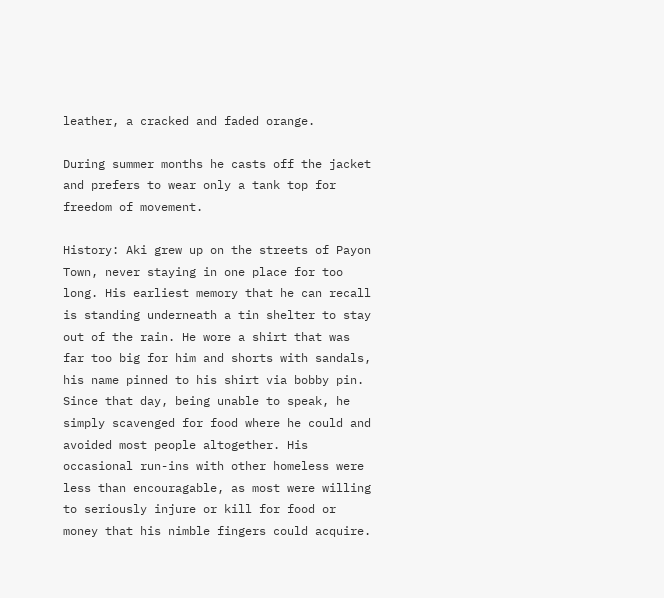leather, a cracked and faded orange.

During summer months he casts off the jacket and prefers to wear only a tank top for freedom of movement.

History: Aki grew up on the streets of Payon Town, never staying in one place for too long. His earliest memory that he can recall is standing underneath a tin shelter to stay out of the rain. He wore a shirt that was far too big for him and shorts with sandals, his name pinned to his shirt via bobby pin. Since that day, being unable to speak, he simply scavenged for food where he could and avoided most people altogether. His occasional run-ins with other homeless were less than encouragable, as most were willing to seriously injure or kill for food or money that his nimble fingers could acquire.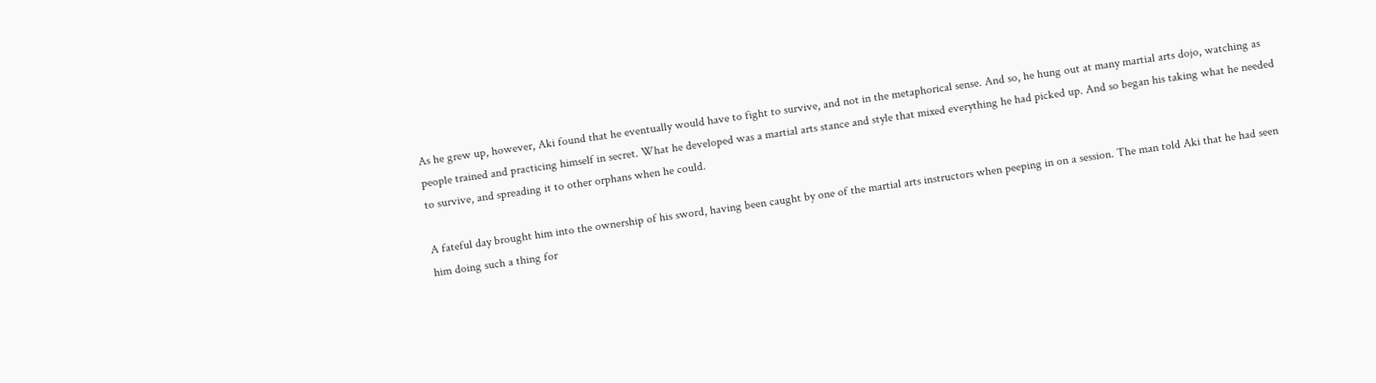As he grew up, however, Aki found that he eventually would have to fight to survive, and not in the metaphorical sense. And so, he hung out at many martial arts dojo, watching as people trained and practicing himself in secret. What he developed was a martial arts stance and style that mixed everything he had picked up. And so began his taking what he needed to survive, and spreading it to other orphans when he could.

A fateful day brought him into the ownership of his sword, having been caught by one of the martial arts instructors when peeping in on a session. The man told Aki that he had seen him doing such a thing for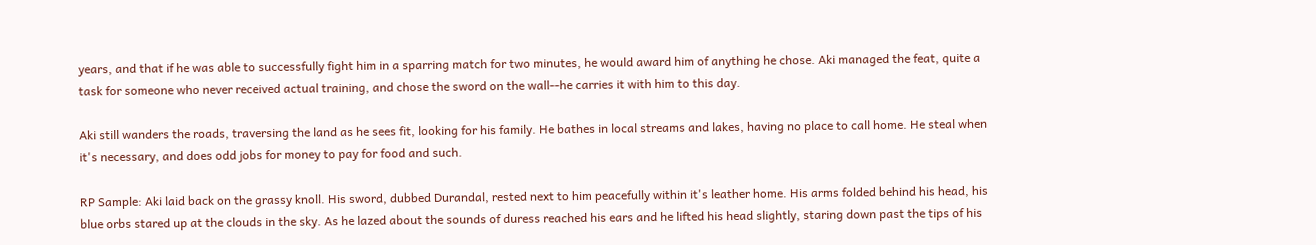years, and that if he was able to successfully fight him in a sparring match for two minutes, he would award him of anything he chose. Aki managed the feat, quite a task for someone who never received actual training, and chose the sword on the wall--he carries it with him to this day.

Aki still wanders the roads, traversing the land as he sees fit, looking for his family. He bathes in local streams and lakes, having no place to call home. He steal when it's necessary, and does odd jobs for money to pay for food and such.

RP Sample: Aki laid back on the grassy knoll. His sword, dubbed Durandal, rested next to him peacefully within it's leather home. His arms folded behind his head, his blue orbs stared up at the clouds in the sky. As he lazed about the sounds of duress reached his ears and he lifted his head slightly, staring down past the tips of his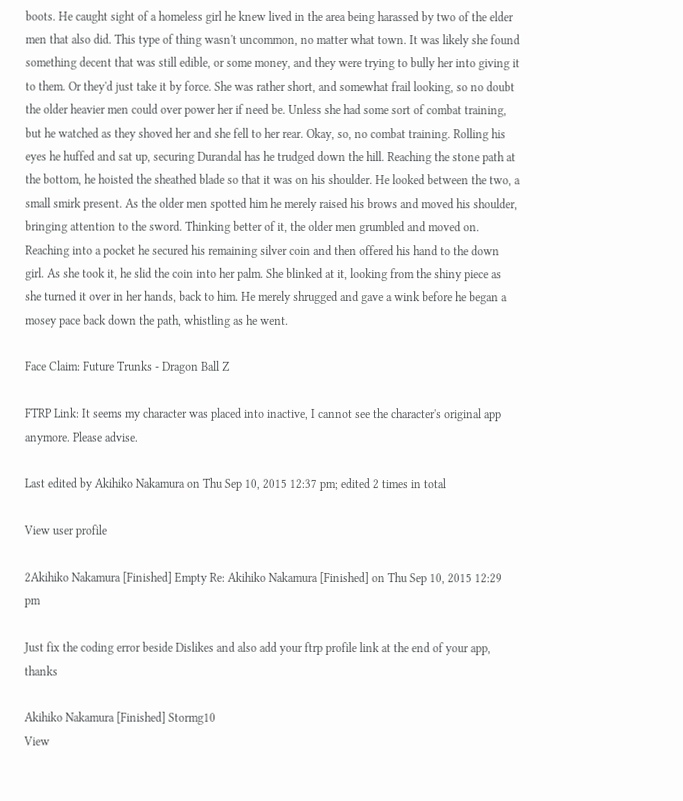boots. He caught sight of a homeless girl he knew lived in the area being harassed by two of the elder men that also did. This type of thing wasn't uncommon, no matter what town. It was likely she found something decent that was still edible, or some money, and they were trying to bully her into giving it to them. Or they'd just take it by force. She was rather short, and somewhat frail looking, so no doubt the older heavier men could over power her if need be. Unless she had some sort of combat training, but he watched as they shoved her and she fell to her rear. Okay, so, no combat training. Rolling his eyes he huffed and sat up, securing Durandal has he trudged down the hill. Reaching the stone path at the bottom, he hoisted the sheathed blade so that it was on his shoulder. He looked between the two, a small smirk present. As the older men spotted him he merely raised his brows and moved his shoulder, bringing attention to the sword. Thinking better of it, the older men grumbled and moved on. Reaching into a pocket he secured his remaining silver coin and then offered his hand to the down girl. As she took it, he slid the coin into her palm. She blinked at it, looking from the shiny piece as she turned it over in her hands, back to him. He merely shrugged and gave a wink before he began a mosey pace back down the path, whistling as he went.

Face Claim: Future Trunks - Dragon Ball Z

FTRP Link: It seems my character was placed into inactive, I cannot see the character's original app anymore. Please advise.

Last edited by Akihiko Nakamura on Thu Sep 10, 2015 12:37 pm; edited 2 times in total

View user profile

2Akihiko Nakamura [Finished] Empty Re: Akihiko Nakamura [Finished] on Thu Sep 10, 2015 12:29 pm

Just fix the coding error beside Dislikes and also add your ftrp profile link at the end of your app, thanks

Akihiko Nakamura [Finished] Stormg10
View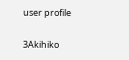user profile

3Akihiko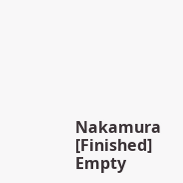Nakamura [Finished] Empty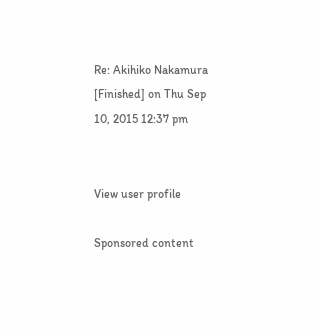Re: Akihiko Nakamura [Finished] on Thu Sep 10, 2015 12:37 pm


View user profile

Sponsored content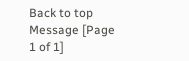Back to top  Message [Page 1 of 1]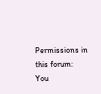Permissions in this forum:
You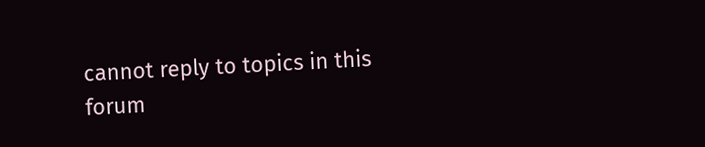cannot reply to topics in this forum